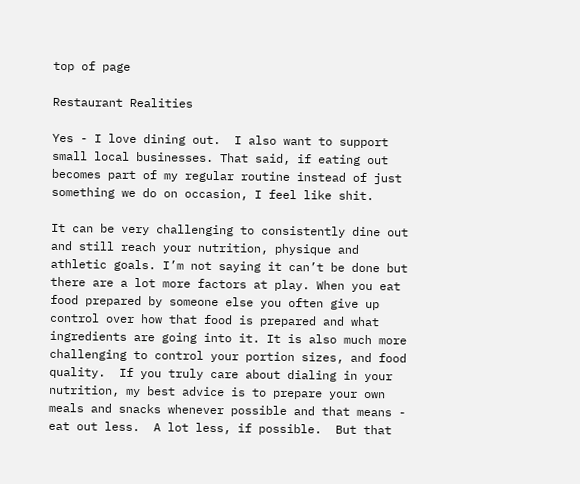top of page

Restaurant Realities

Yes - I love dining out.  I also want to support small local businesses. That said, if eating out becomes part of my regular routine instead of just something we do on occasion, I feel like shit.

It can be very challenging to consistently dine out and still reach your nutrition, physique and athletic goals. I’m not saying it can’t be done but there are a lot more factors at play. When you eat food prepared by someone else you often give up control over how that food is prepared and what ingredients are going into it. It is also much more challenging to control your portion sizes, and food quality.  If you truly care about dialing in your nutrition, my best advice is to prepare your own meals and snacks whenever possible and that means - eat out less.  A lot less, if possible.  But that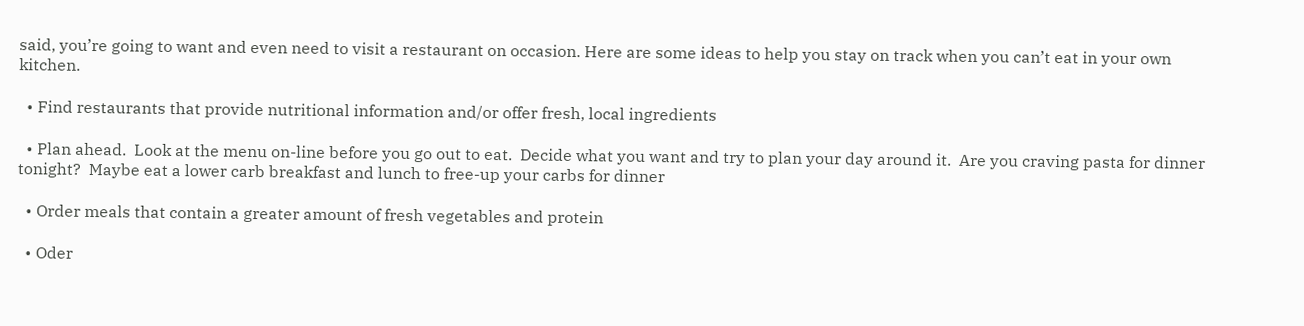said, you’re going to want and even need to visit a restaurant on occasion. Here are some ideas to help you stay on track when you can’t eat in your own kitchen.

  • Find restaurants that provide nutritional information and/or offer fresh, local ingredients

  • Plan ahead.  Look at the menu on-line before you go out to eat.  Decide what you want and try to plan your day around it.  Are you craving pasta for dinner tonight?  Maybe eat a lower carb breakfast and lunch to free-up your carbs for dinner

  • Order meals that contain a greater amount of fresh vegetables and protein

  • Oder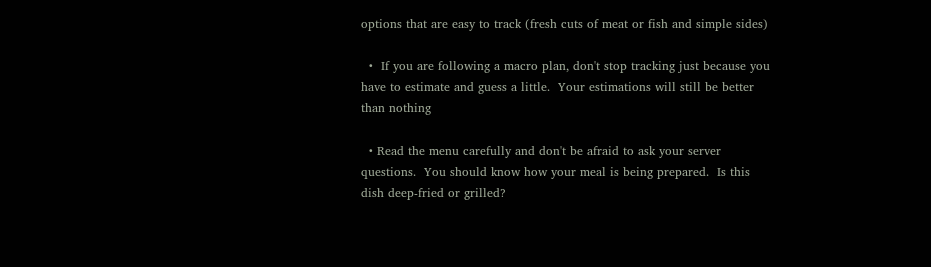options that are easy to track (fresh cuts of meat or fish and simple sides)

  •  If you are following a macro plan, don't stop tracking just because you have to estimate and guess a little.  Your estimations will still be better than nothing

  • Read the menu carefully and don't be afraid to ask your server questions.  You should know how your meal is being prepared.  Is this dish deep-fried or grilled?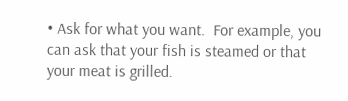• Ask for what you want.  For example, you can ask that your fish is steamed or that your meat is grilled.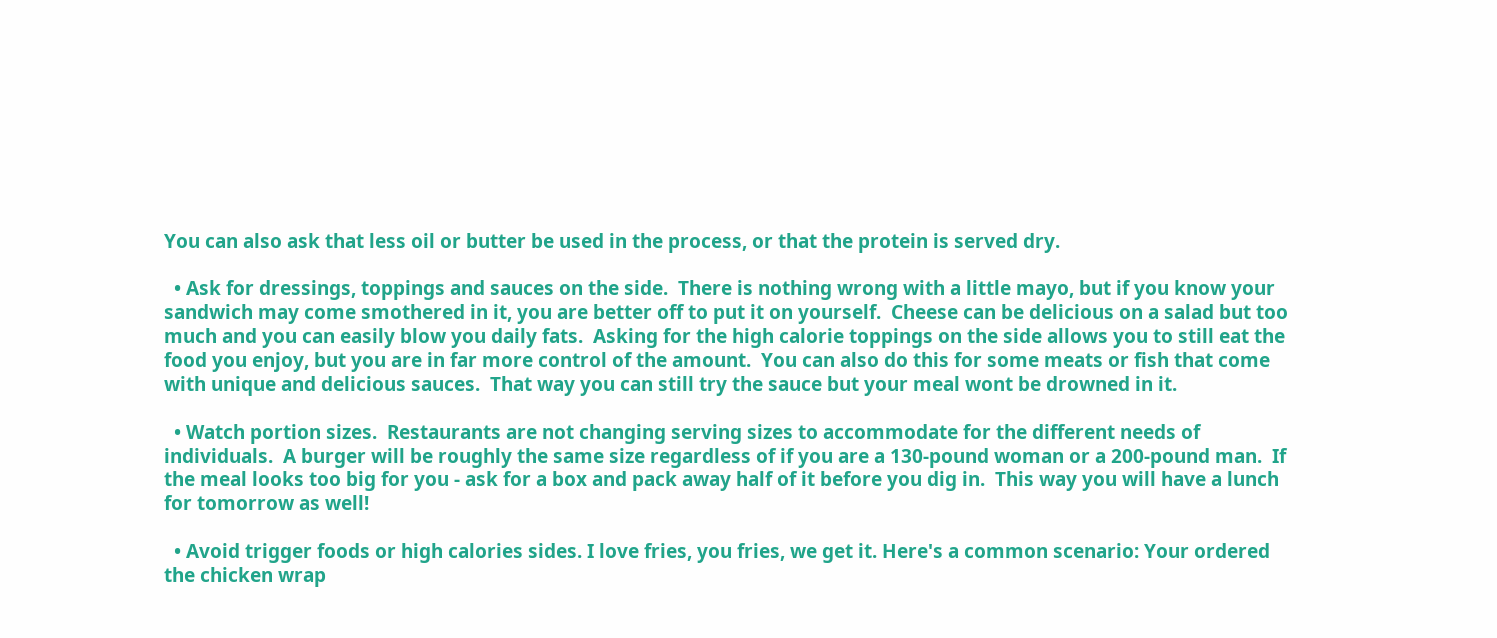You can also ask that less oil or butter be used in the process, or that the protein is served dry.

  • Ask for dressings, toppings and sauces on the side.  There is nothing wrong with a little mayo, but if you know your sandwich may come smothered in it, you are better off to put it on yourself.  Cheese can be delicious on a salad but too much and you can easily blow you daily fats.  Asking for the high calorie toppings on the side allows you to still eat the food you enjoy, but you are in far more control of the amount.  You can also do this for some meats or fish that come with unique and delicious sauces.  That way you can still try the sauce but your meal wont be drowned in it.

  • Watch portion sizes.  Restaurants are not changing serving sizes to accommodate for the different needs of individuals.  A burger will be roughly the same size regardless of if you are a 130-pound woman or a 200-pound man.  If the meal looks too big for you - ask for a box and pack away half of it before you dig in.  This way you will have a lunch for tomorrow as well!

  • Avoid trigger foods or high calories sides. I love fries, you fries, we get it. Here's a common scenario: Your ordered the chicken wrap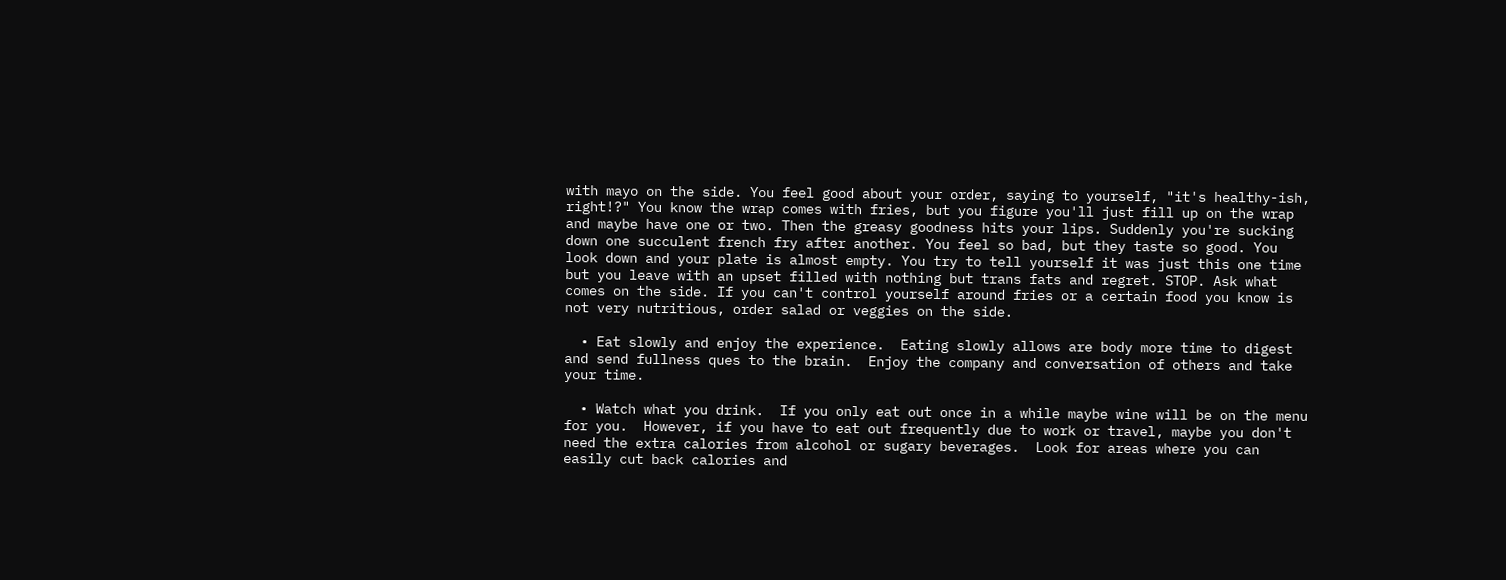with mayo on the side. You feel good about your order, saying to yourself, "it's healthy-ish, right!?" You know the wrap comes with fries, but you figure you'll just fill up on the wrap and maybe have one or two. Then the greasy goodness hits your lips. Suddenly you're sucking down one succulent french fry after another. You feel so bad, but they taste so good. You look down and your plate is almost empty. You try to tell yourself it was just this one time but you leave with an upset filled with nothing but trans fats and regret. STOP. Ask what comes on the side. If you can't control yourself around fries or a certain food you know is not very nutritious, order salad or veggies on the side.

  • Eat slowly and enjoy the experience.  Eating slowly allows are body more time to digest and send fullness ques to the brain.  Enjoy the company and conversation of others and take your time.

  • Watch what you drink.  If you only eat out once in a while maybe wine will be on the menu for you.  However, if you have to eat out frequently due to work or travel, maybe you don't need the extra calories from alcohol or sugary beverages.  Look for areas where you can easily cut back calories and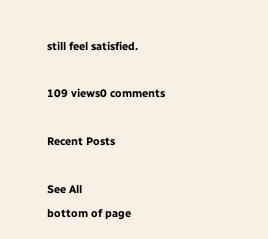still feel satisfied.

109 views0 comments

Recent Posts

See All
bottom of page